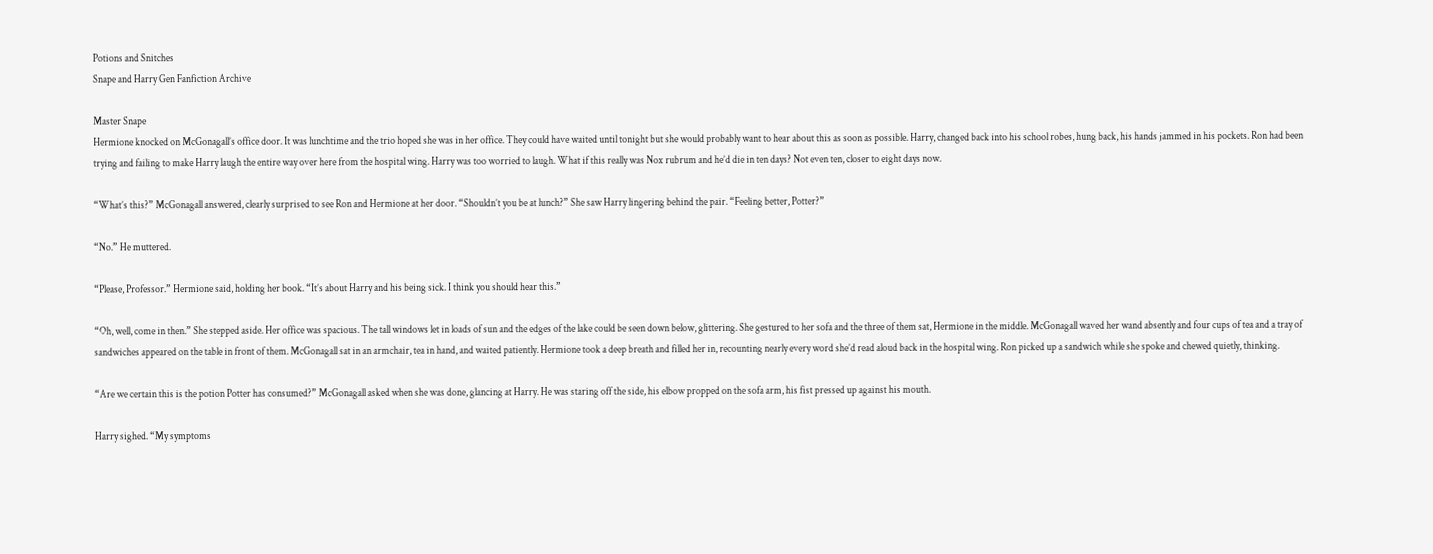Potions and Snitches
Snape and Harry Gen Fanfiction Archive

Master Snape
Hermione knocked on McGonagall’s office door. It was lunchtime and the trio hoped she was in her office. They could have waited until tonight but she would probably want to hear about this as soon as possible. Harry, changed back into his school robes, hung back, his hands jammed in his pockets. Ron had been trying and failing to make Harry laugh the entire way over here from the hospital wing. Harry was too worried to laugh. What if this really was Nox rubrum and he’d die in ten days? Not even ten, closer to eight days now.

“What’s this?” McGonagall answered, clearly surprised to see Ron and Hermione at her door. “Shouldn’t you be at lunch?” She saw Harry lingering behind the pair. “Feeling better, Potter?”

“No.” He muttered.

“Please, Professor.” Hermione said, holding her book. “It’s about Harry and his being sick. I think you should hear this.”

“Oh, well, come in then.” She stepped aside. Her office was spacious. The tall windows let in loads of sun and the edges of the lake could be seen down below, glittering. She gestured to her sofa and the three of them sat, Hermione in the middle. McGonagall waved her wand absently and four cups of tea and a tray of sandwiches appeared on the table in front of them. McGonagall sat in an armchair, tea in hand, and waited patiently. Hermione took a deep breath and filled her in, recounting nearly every word she’d read aloud back in the hospital wing. Ron picked up a sandwich while she spoke and chewed quietly, thinking.

“Are we certain this is the potion Potter has consumed?” McGonagall asked when she was done, glancing at Harry. He was staring off the side, his elbow propped on the sofa arm, his fist pressed up against his mouth.

Harry sighed. “My symptoms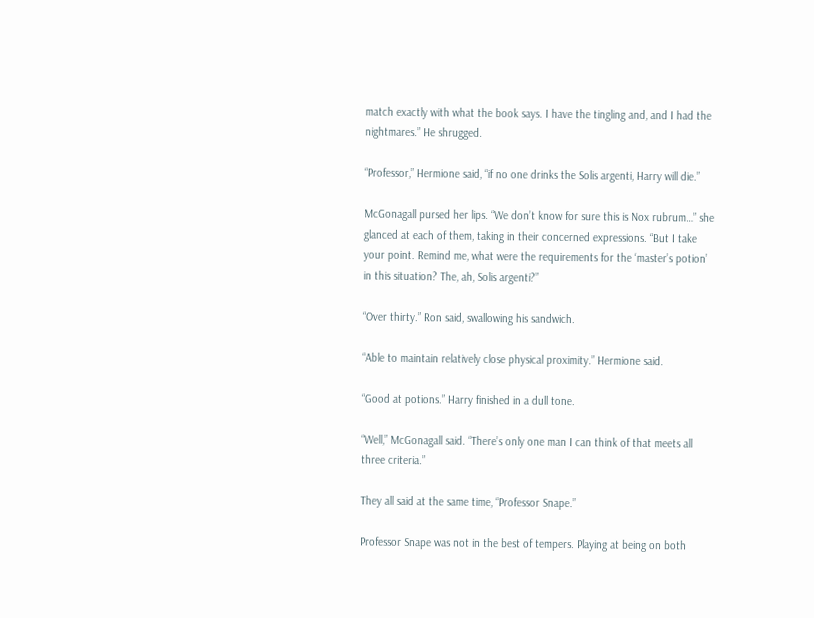match exactly with what the book says. I have the tingling and, and I had the nightmares.” He shrugged.

“Professor,” Hermione said, “if no one drinks the Solis argenti, Harry will die.”

McGonagall pursed her lips. “We don’t know for sure this is Nox rubrum…” she glanced at each of them, taking in their concerned expressions. “But I take your point. Remind me, what were the requirements for the ‘master’s potion’ in this situation? The, ah, Solis argenti?”

“Over thirty.” Ron said, swallowing his sandwich.

“Able to maintain relatively close physical proximity.” Hermione said.

“Good at potions.” Harry finished in a dull tone.

“Well,” McGonagall said. “There’s only one man I can think of that meets all three criteria.”

They all said at the same time, “Professor Snape.”

Professor Snape was not in the best of tempers. Playing at being on both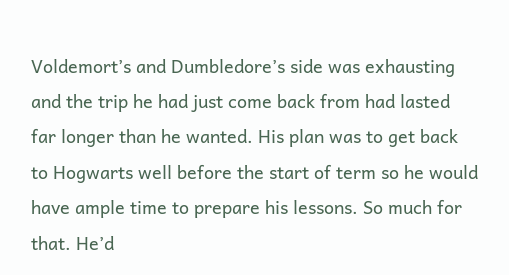Voldemort’s and Dumbledore’s side was exhausting and the trip he had just come back from had lasted far longer than he wanted. His plan was to get back to Hogwarts well before the start of term so he would have ample time to prepare his lessons. So much for that. He’d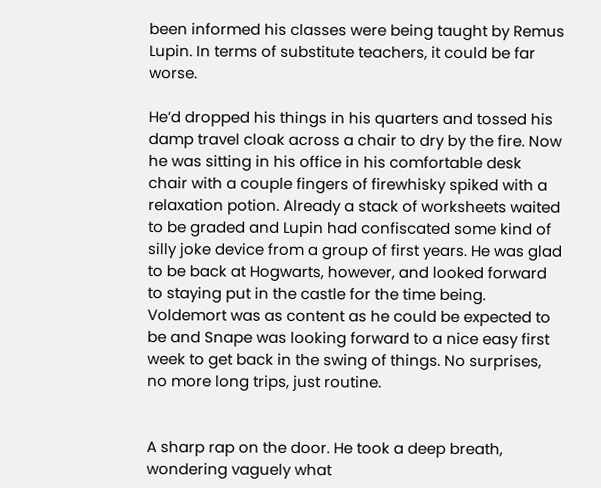been informed his classes were being taught by Remus Lupin. In terms of substitute teachers, it could be far worse.

He’d dropped his things in his quarters and tossed his damp travel cloak across a chair to dry by the fire. Now he was sitting in his office in his comfortable desk chair with a couple fingers of firewhisky spiked with a relaxation potion. Already a stack of worksheets waited to be graded and Lupin had confiscated some kind of silly joke device from a group of first years. He was glad to be back at Hogwarts, however, and looked forward to staying put in the castle for the time being. Voldemort was as content as he could be expected to be and Snape was looking forward to a nice easy first week to get back in the swing of things. No surprises, no more long trips, just routine.


A sharp rap on the door. He took a deep breath, wondering vaguely what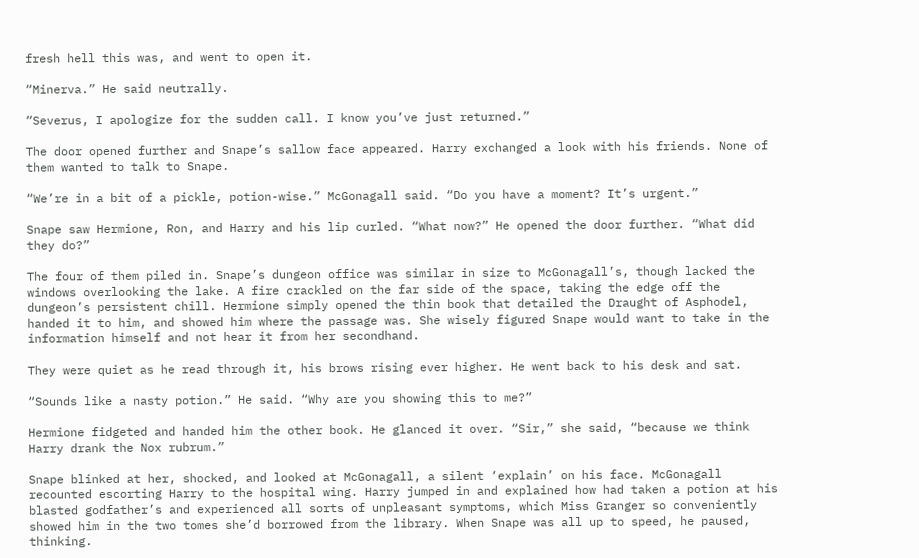fresh hell this was, and went to open it.

“Minerva.” He said neutrally.

“Severus, I apologize for the sudden call. I know you’ve just returned.”

The door opened further and Snape’s sallow face appeared. Harry exchanged a look with his friends. None of them wanted to talk to Snape.

“We’re in a bit of a pickle, potion-wise.” McGonagall said. “Do you have a moment? It’s urgent.”

Snape saw Hermione, Ron, and Harry and his lip curled. “What now?” He opened the door further. “What did they do?”

The four of them piled in. Snape’s dungeon office was similar in size to McGonagall’s, though lacked the windows overlooking the lake. A fire crackled on the far side of the space, taking the edge off the dungeon’s persistent chill. Hermione simply opened the thin book that detailed the Draught of Asphodel, handed it to him, and showed him where the passage was. She wisely figured Snape would want to take in the information himself and not hear it from her secondhand.

They were quiet as he read through it, his brows rising ever higher. He went back to his desk and sat.

“Sounds like a nasty potion.” He said. “Why are you showing this to me?”

Hermione fidgeted and handed him the other book. He glanced it over. “Sir,” she said, “because we think Harry drank the Nox rubrum.”

Snape blinked at her, shocked, and looked at McGonagall, a silent ‘explain’ on his face. McGonagall recounted escorting Harry to the hospital wing. Harry jumped in and explained how had taken a potion at his blasted godfather’s and experienced all sorts of unpleasant symptoms, which Miss Granger so conveniently showed him in the two tomes she’d borrowed from the library. When Snape was all up to speed, he paused, thinking.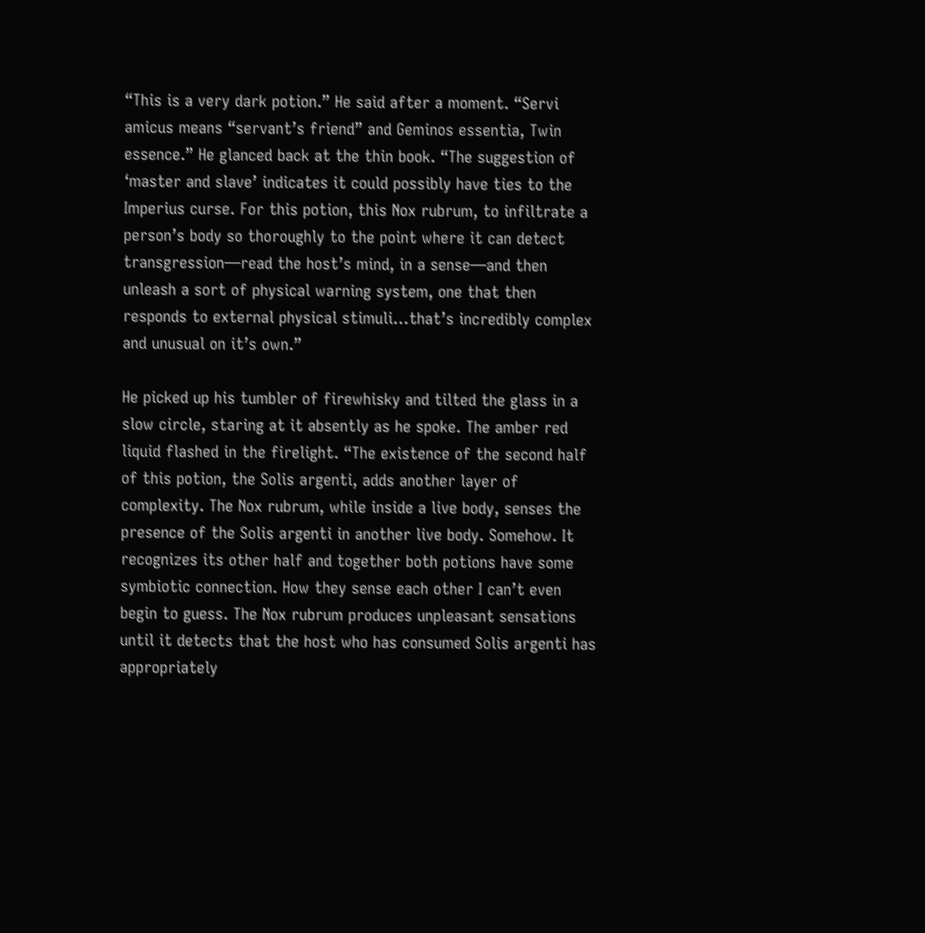“This is a very dark potion.” He said after a moment. “Servi amicus means “servant’s friend” and Geminos essentia, Twin essence.” He glanced back at the thin book. “The suggestion of ‘master and slave’ indicates it could possibly have ties to the Imperius curse. For this potion, this Nox rubrum, to infiltrate a person’s body so thoroughly to the point where it can detect transgression—read the host’s mind, in a sense—and then unleash a sort of physical warning system, one that then responds to external physical stimuli…that’s incredibly complex and unusual on it’s own.”

He picked up his tumbler of firewhisky and tilted the glass in a slow circle, staring at it absently as he spoke. The amber red liquid flashed in the firelight. “The existence of the second half of this potion, the Solis argenti, adds another layer of complexity. The Nox rubrum, while inside a live body, senses the presence of the Solis argenti in another live body. Somehow. It recognizes its other half and together both potions have some symbiotic connection. How they sense each other I can’t even begin to guess. The Nox rubrum produces unpleasant sensations until it detects that the host who has consumed Solis argenti has appropriately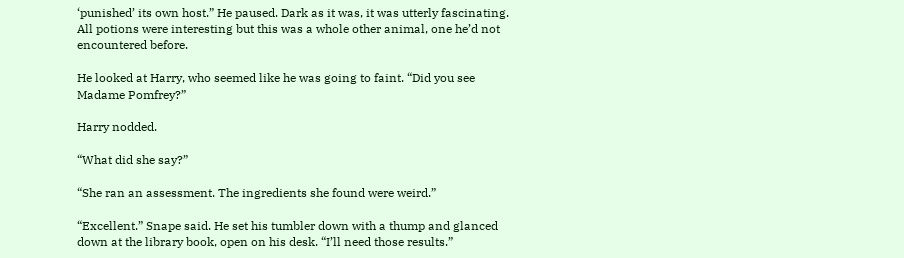‘punished’ its own host.” He paused. Dark as it was, it was utterly fascinating. All potions were interesting but this was a whole other animal, one he’d not encountered before.

He looked at Harry, who seemed like he was going to faint. “Did you see Madame Pomfrey?”

Harry nodded.

“What did she say?”

“She ran an assessment. The ingredients she found were weird.”

“Excellent.” Snape said. He set his tumbler down with a thump and glanced down at the library book, open on his desk. “I’ll need those results.”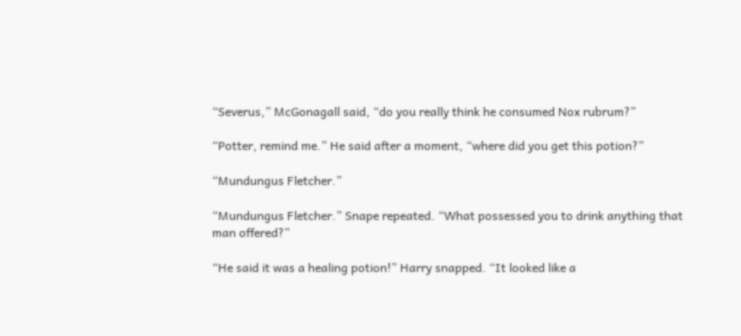“Severus,” McGonagall said, “do you really think he consumed Nox rubrum?”

“Potter, remind me.” He said after a moment, “where did you get this potion?”

“Mundungus Fletcher.”

“Mundungus Fletcher.” Snape repeated. “What possessed you to drink anything that man offered?”

“He said it was a healing potion!” Harry snapped. “It looked like a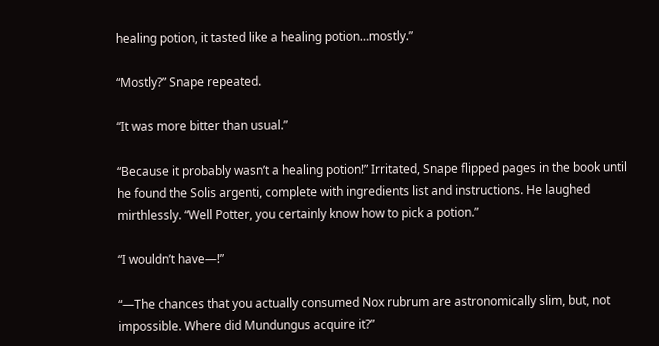healing potion, it tasted like a healing potion…mostly.”

“Mostly?” Snape repeated.

“It was more bitter than usual.”

“Because it probably wasn’t a healing potion!” Irritated, Snape flipped pages in the book until he found the Solis argenti, complete with ingredients list and instructions. He laughed mirthlessly. “Well Potter, you certainly know how to pick a potion.”

“I wouldn’t have—!”

“—The chances that you actually consumed Nox rubrum are astronomically slim, but, not impossible. Where did Mundungus acquire it?”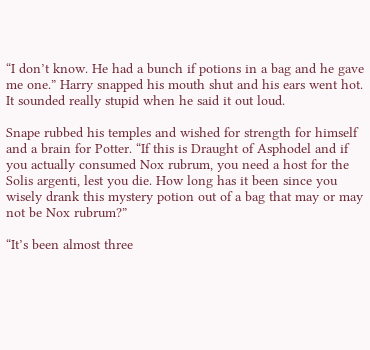“I don’t know. He had a bunch if potions in a bag and he gave me one.” Harry snapped his mouth shut and his ears went hot. It sounded really stupid when he said it out loud.

Snape rubbed his temples and wished for strength for himself and a brain for Potter. “If this is Draught of Asphodel and if you actually consumed Nox rubrum, you need a host for the Solis argenti, lest you die. How long has it been since you wisely drank this mystery potion out of a bag that may or may not be Nox rubrum?”

“It’s been almost three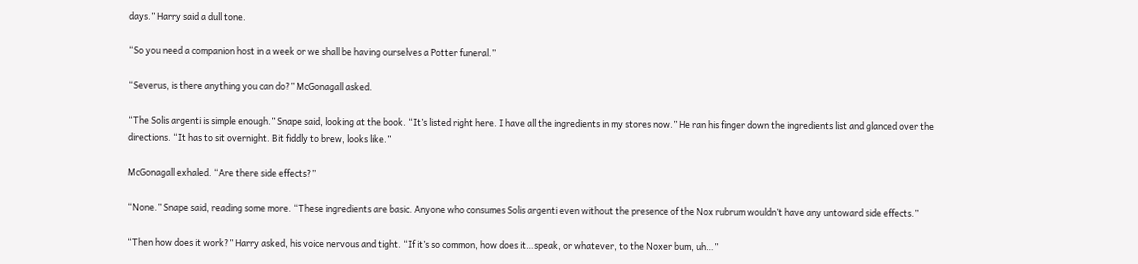days.” Harry said a dull tone.

“So you need a companion host in a week or we shall be having ourselves a Potter funeral.”

“Severus, is there anything you can do?” McGonagall asked.

“The Solis argenti is simple enough.” Snape said, looking at the book. “It’s listed right here. I have all the ingredients in my stores now.” He ran his finger down the ingredients list and glanced over the directions. “It has to sit overnight. Bit fiddly to brew, looks like.”

McGonagall exhaled. “Are there side effects?”

“None.” Snape said, reading some more. “These ingredients are basic. Anyone who consumes Solis argenti even without the presence of the Nox rubrum wouldn’t have any untoward side effects.”

“Then how does it work?” Harry asked, his voice nervous and tight. “If it’s so common, how does it…speak, or whatever, to the Noxer bum, uh…”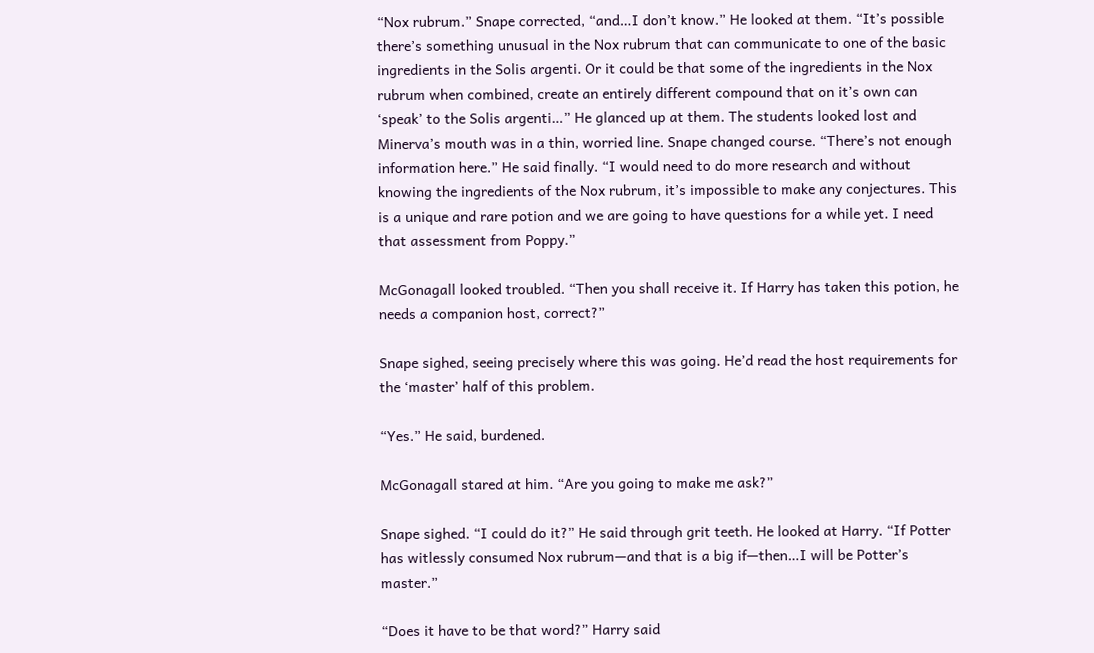“Nox rubrum.” Snape corrected, “and…I don’t know.” He looked at them. “It’s possible there’s something unusual in the Nox rubrum that can communicate to one of the basic ingredients in the Solis argenti. Or it could be that some of the ingredients in the Nox rubrum when combined, create an entirely different compound that on it’s own can ‘speak’ to the Solis argenti…” He glanced up at them. The students looked lost and Minerva’s mouth was in a thin, worried line. Snape changed course. “There’s not enough information here.” He said finally. “I would need to do more research and without knowing the ingredients of the Nox rubrum, it’s impossible to make any conjectures. This is a unique and rare potion and we are going to have questions for a while yet. I need that assessment from Poppy.”

McGonagall looked troubled. “Then you shall receive it. If Harry has taken this potion, he needs a companion host, correct?”

Snape sighed, seeing precisely where this was going. He’d read the host requirements for the ‘master’ half of this problem.

“Yes.” He said, burdened.

McGonagall stared at him. “Are you going to make me ask?”

Snape sighed. “I could do it?” He said through grit teeth. He looked at Harry. “If Potter has witlessly consumed Nox rubrum—and that is a big if—then…I will be Potter’s master.”

“Does it have to be that word?” Harry said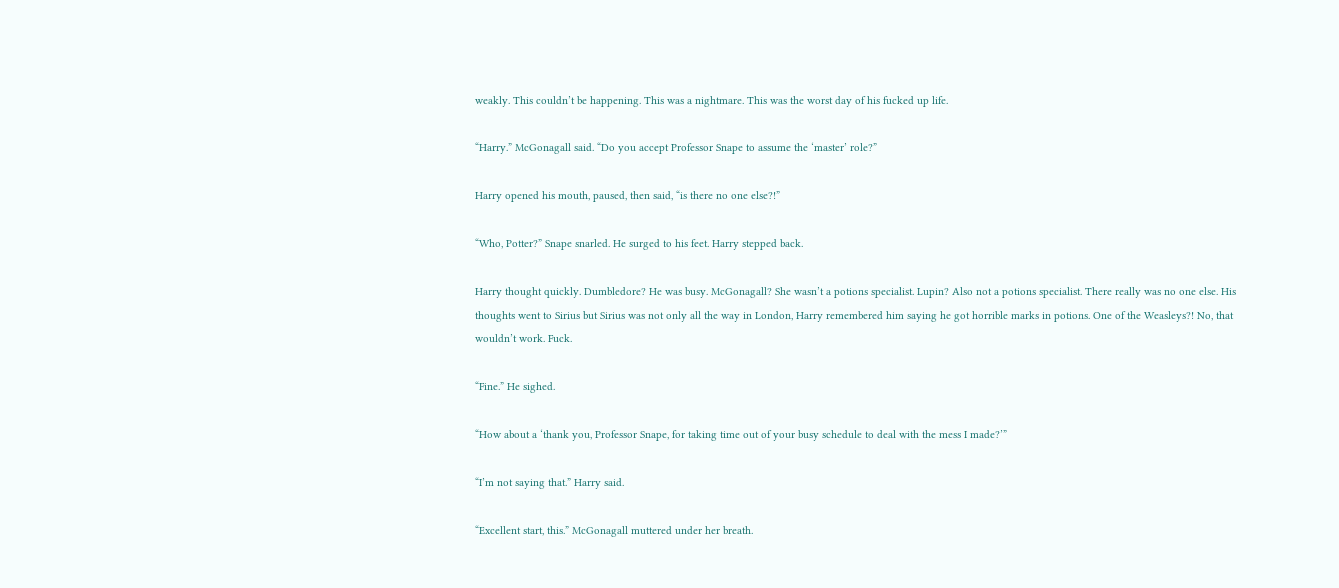weakly. This couldn’t be happening. This was a nightmare. This was the worst day of his fucked up life.

“Harry.” McGonagall said. “Do you accept Professor Snape to assume the ‘master’ role?”

Harry opened his mouth, paused, then said, “is there no one else?!”

“Who, Potter?” Snape snarled. He surged to his feet. Harry stepped back.

Harry thought quickly. Dumbledore? He was busy. McGonagall? She wasn’t a potions specialist. Lupin? Also not a potions specialist. There really was no one else. His thoughts went to Sirius but Sirius was not only all the way in London, Harry remembered him saying he got horrible marks in potions. One of the Weasleys?! No, that wouldn’t work. Fuck.

“Fine.” He sighed.

“How about a ‘thank you, Professor Snape, for taking time out of your busy schedule to deal with the mess I made?’”

“I’m not saying that.” Harry said.

“Excellent start, this.” McGonagall muttered under her breath.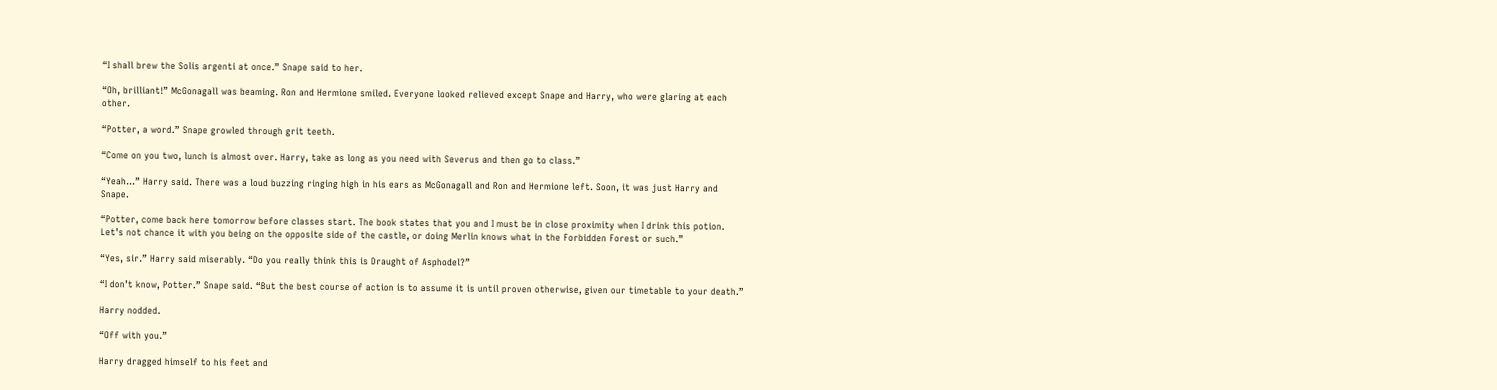“I shall brew the Solis argenti at once.” Snape said to her.

“Oh, brilliant!” McGonagall was beaming. Ron and Hermione smiled. Everyone looked relieved except Snape and Harry, who were glaring at each other.

“Potter, a word.” Snape growled through grit teeth.

“Come on you two, lunch is almost over. Harry, take as long as you need with Severus and then go to class.”

“Yeah...” Harry said. There was a loud buzzing ringing high in his ears as McGonagall and Ron and Hermione left. Soon, it was just Harry and Snape.

“Potter, come back here tomorrow before classes start. The book states that you and I must be in close proximity when I drink this potion. Let’s not chance it with you being on the opposite side of the castle, or doing Merlin knows what in the Forbidden Forest or such.”

“Yes, sir.” Harry said miserably. “Do you really think this is Draught of Asphodel?”

“I don’t know, Potter.” Snape said. “But the best course of action is to assume it is until proven otherwise, given our timetable to your death.”

Harry nodded.

“Off with you.”

Harry dragged himself to his feet and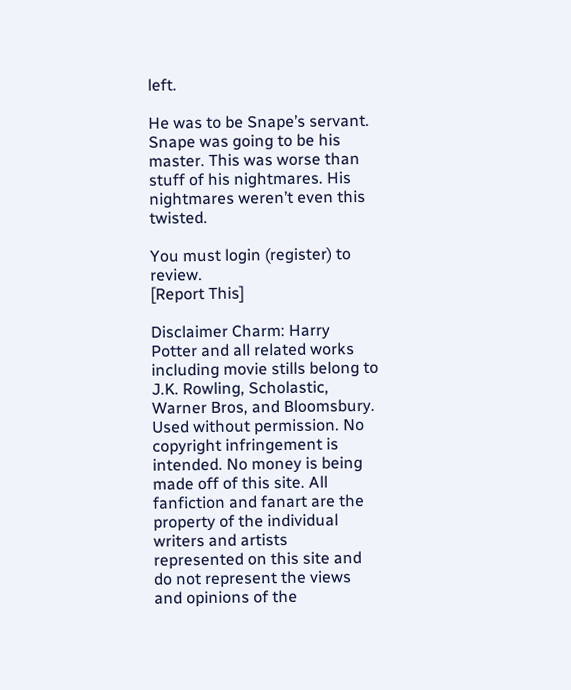left.

He was to be Snape’s servant. Snape was going to be his master. This was worse than stuff of his nightmares. His nightmares weren’t even this twisted.

You must login (register) to review.
[Report This]

Disclaimer Charm: Harry Potter and all related works including movie stills belong to J.K. Rowling, Scholastic, Warner Bros, and Bloomsbury. Used without permission. No copyright infringement is intended. No money is being made off of this site. All fanfiction and fanart are the property of the individual writers and artists represented on this site and do not represent the views and opinions of the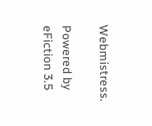Webmistress.

Powered by eFiction 3.5